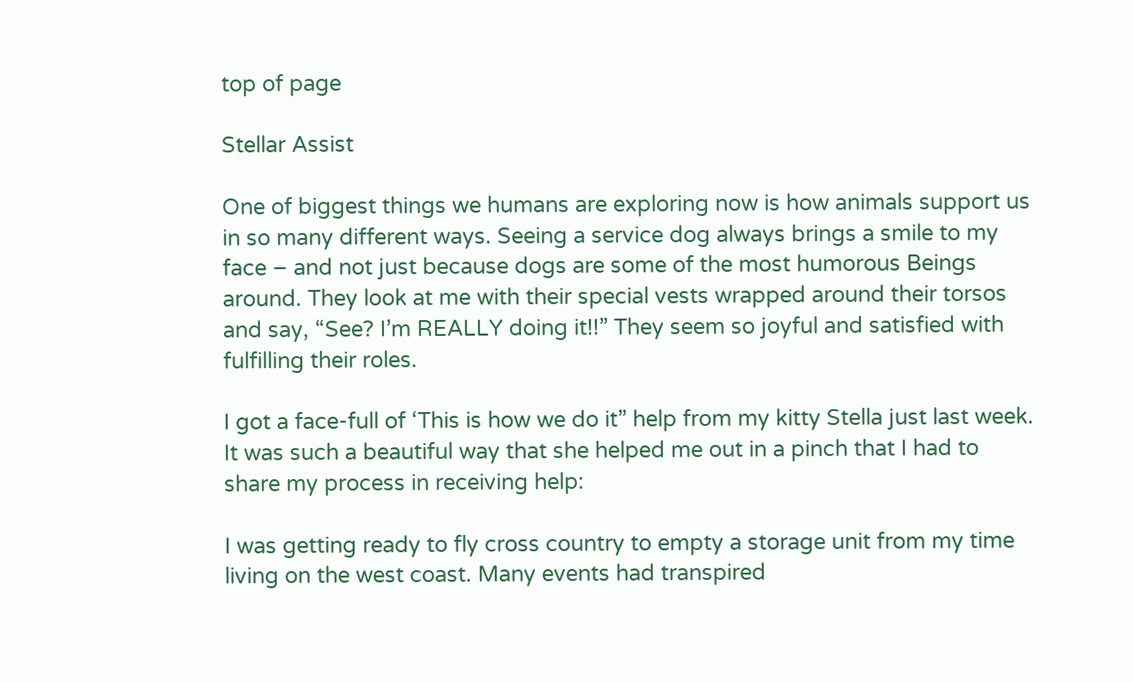top of page

Stellar Assist

One of biggest things we humans are exploring now is how animals support us in so many different ways. Seeing a service dog always brings a smile to my face – and not just because dogs are some of the most humorous Beings around. They look at me with their special vests wrapped around their torsos and say, “See? I’m REALLY doing it!!” They seem so joyful and satisfied with fulfilling their roles.

I got a face-full of ‘This is how we do it” help from my kitty Stella just last week. It was such a beautiful way that she helped me out in a pinch that I had to share my process in receiving help:

I was getting ready to fly cross country to empty a storage unit from my time living on the west coast. Many events had transpired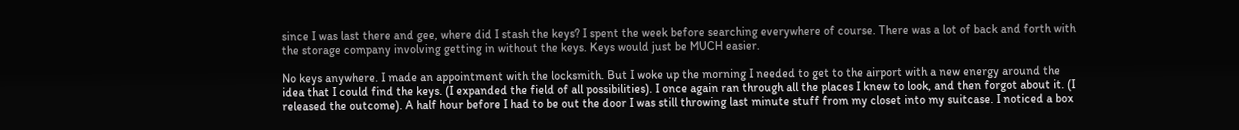since I was last there and gee, where did I stash the keys? I spent the week before searching everywhere of course. There was a lot of back and forth with the storage company involving getting in without the keys. Keys would just be MUCH easier.

No keys anywhere. I made an appointment with the locksmith. But I woke up the morning I needed to get to the airport with a new energy around the idea that I could find the keys. (I expanded the field of all possibilities). I once again ran through all the places I knew to look, and then forgot about it. (I released the outcome). A half hour before I had to be out the door I was still throwing last minute stuff from my closet into my suitcase. I noticed a box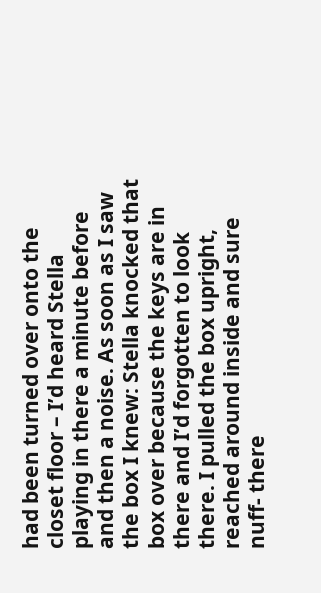had been turned over onto the closet floor – I’d heard Stella playing in there a minute before and then a noise. As soon as I saw the box I knew: Stella knocked that box over because the keys are in there and I’d forgotten to look there. I pulled the box upright, reached around inside and sure nuff- there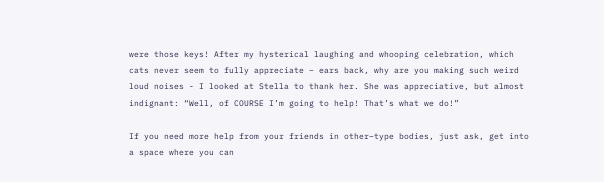were those keys! After my hysterical laughing and whooping celebration, which cats never seem to fully appreciate – ears back, why are you making such weird loud noises - I looked at Stella to thank her. She was appreciative, but almost indignant: “Well, of COURSE I’m going to help! That’s what we do!”

If you need more help from your friends in other–type bodies, just ask, get into a space where you can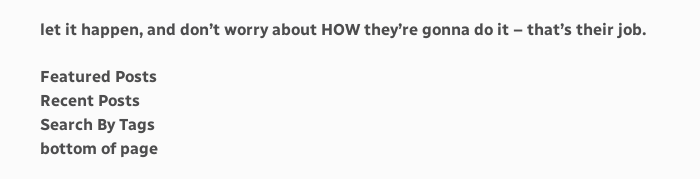let it happen, and don’t worry about HOW they’re gonna do it – that’s their job.

Featured Posts
Recent Posts
Search By Tags
bottom of page